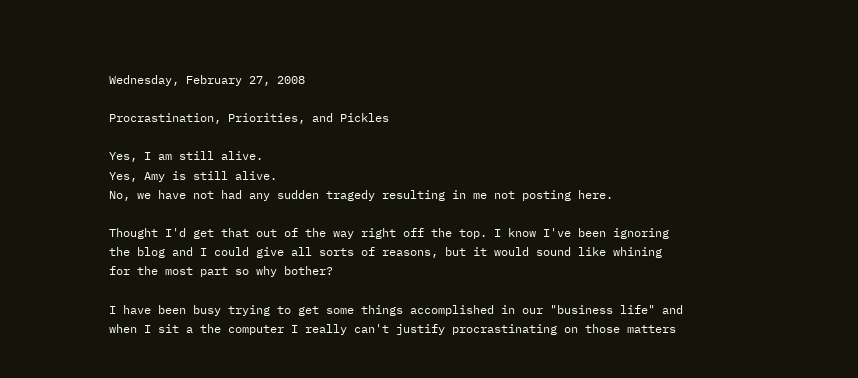Wednesday, February 27, 2008

Procrastination, Priorities, and Pickles

Yes, I am still alive.
Yes, Amy is still alive.
No, we have not had any sudden tragedy resulting in me not posting here.

Thought I'd get that out of the way right off the top. I know I've been ignoring the blog and I could give all sorts of reasons, but it would sound like whining for the most part so why bother?

I have been busy trying to get some things accomplished in our "business life" and when I sit a the computer I really can't justify procrastinating on those matters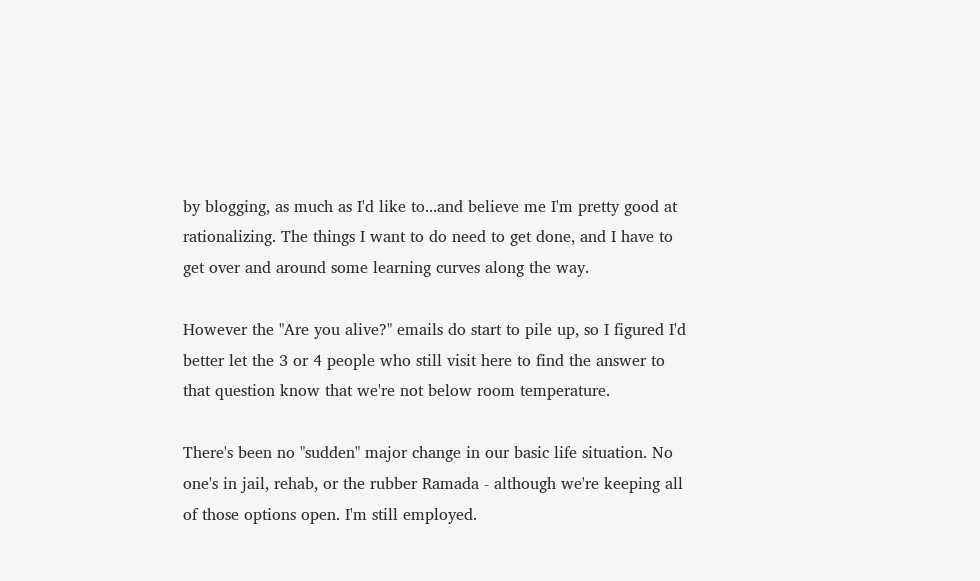by blogging, as much as I'd like to...and believe me I'm pretty good at rationalizing. The things I want to do need to get done, and I have to get over and around some learning curves along the way.

However the "Are you alive?" emails do start to pile up, so I figured I'd better let the 3 or 4 people who still visit here to find the answer to that question know that we're not below room temperature.

There's been no "sudden" major change in our basic life situation. No one's in jail, rehab, or the rubber Ramada - although we're keeping all of those options open. I'm still employed.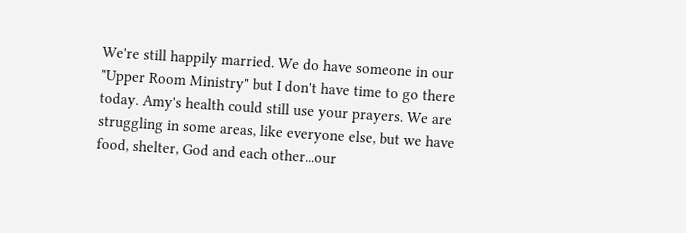We're still happily married. We do have someone in our "Upper Room Ministry" but I don't have time to go there today. Amy's health could still use your prayers. We are struggling in some areas, like everyone else, but we have food, shelter, God and each other...our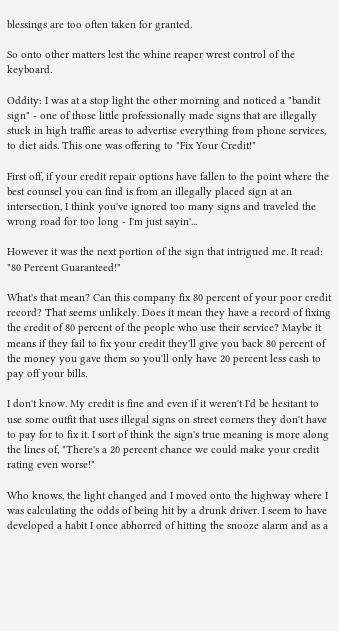blessings are too often taken for granted.

So onto other matters lest the whine reaper wrest control of the keyboard.

Oddity: I was at a stop light the other morning and noticed a "bandit sign" - one of those little professionally made signs that are illegally stuck in high traffic areas to advertise everything from phone services, to diet aids. This one was offering to "Fix Your Credit!"

First off, if your credit repair options have fallen to the point where the best counsel you can find is from an illegally placed sign at an intersection, I think you've ignored too many signs and traveled the wrong road for too long - I'm just sayin'...

However it was the next portion of the sign that intrigued me. It read: "80 Percent Guaranteed!"

What's that mean? Can this company fix 80 percent of your poor credit record? That seems unlikely. Does it mean they have a record of fixing the credit of 80 percent of the people who use their service? Maybe it means if they fail to fix your credit they'll give you back 80 percent of the money you gave them so you'll only have 20 percent less cash to pay off your bills.

I don't know. My credit is fine and even if it weren't I'd be hesitant to use some outfit that uses illegal signs on street corners they don't have to pay for to fix it. I sort of think the sign's true meaning is more along the lines of, "There's a 20 percent chance we could make your credit rating even worse!"

Who knows, the light changed and I moved onto the highway where I was calculating the odds of being hit by a drunk driver. I seem to have developed a habit I once abhorred of hitting the snooze alarm and as a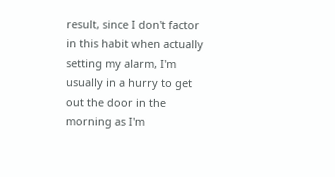result, since I don't factor in this habit when actually setting my alarm, I'm usually in a hurry to get out the door in the morning as I'm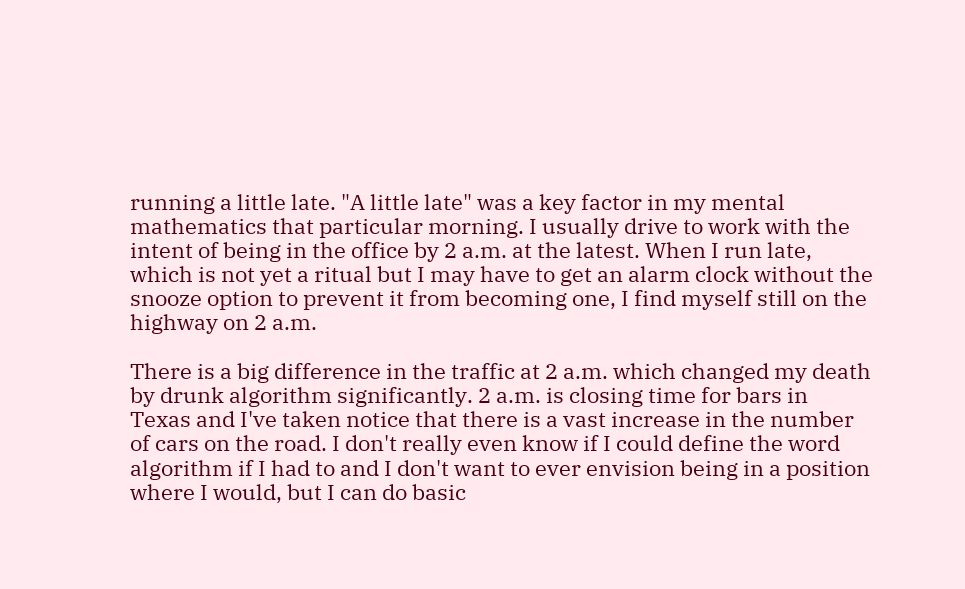running a little late. "A little late" was a key factor in my mental mathematics that particular morning. I usually drive to work with the intent of being in the office by 2 a.m. at the latest. When I run late, which is not yet a ritual but I may have to get an alarm clock without the snooze option to prevent it from becoming one, I find myself still on the highway on 2 a.m.

There is a big difference in the traffic at 2 a.m. which changed my death by drunk algorithm significantly. 2 a.m. is closing time for bars in Texas and I've taken notice that there is a vast increase in the number of cars on the road. I don't really even know if I could define the word algorithm if I had to and I don't want to ever envision being in a position where I would, but I can do basic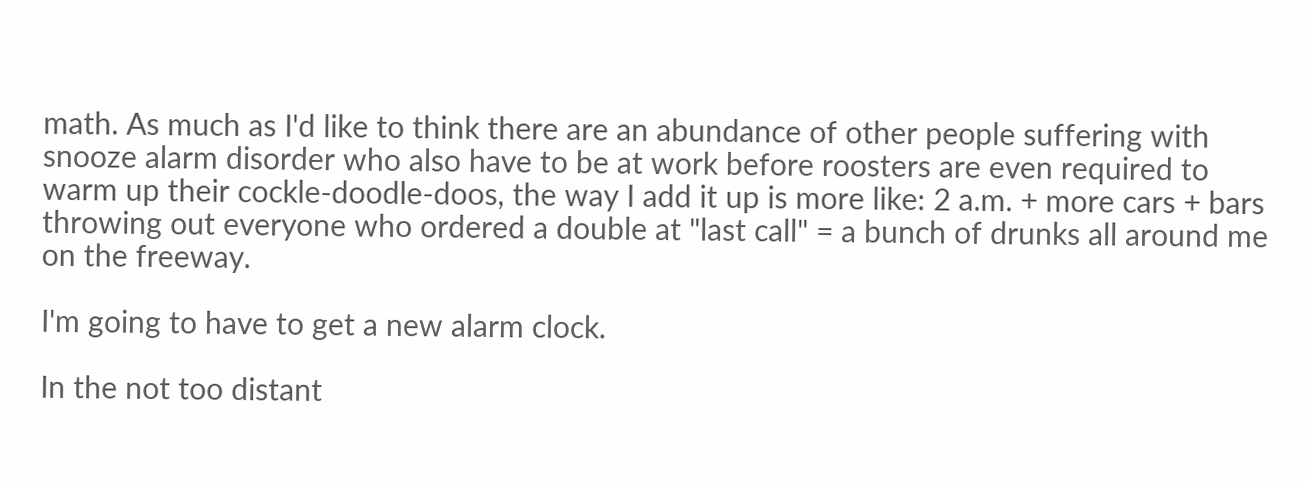math. As much as I'd like to think there are an abundance of other people suffering with snooze alarm disorder who also have to be at work before roosters are even required to warm up their cockle-doodle-doos, the way I add it up is more like: 2 a.m. + more cars + bars throwing out everyone who ordered a double at "last call" = a bunch of drunks all around me on the freeway.

I'm going to have to get a new alarm clock.

In the not too distant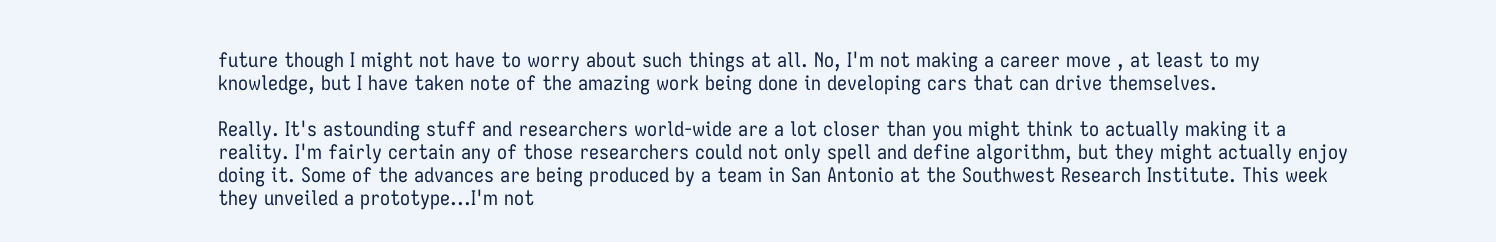future though I might not have to worry about such things at all. No, I'm not making a career move , at least to my knowledge, but I have taken note of the amazing work being done in developing cars that can drive themselves.

Really. It's astounding stuff and researchers world-wide are a lot closer than you might think to actually making it a reality. I'm fairly certain any of those researchers could not only spell and define algorithm, but they might actually enjoy doing it. Some of the advances are being produced by a team in San Antonio at the Southwest Research Institute. This week they unveiled a prototype...I'm not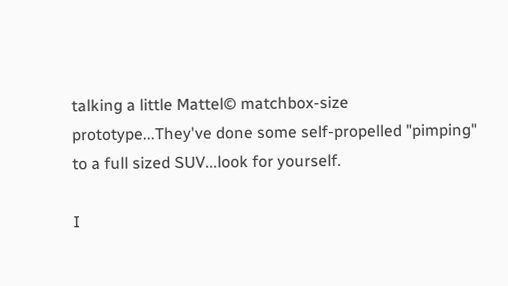talking a little Mattel© matchbox-size prototype...They've done some self-propelled "pimping" to a full sized SUV...look for yourself.

I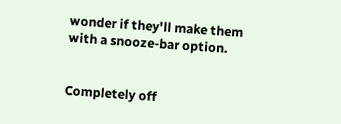wonder if they'll make them with a snooze-bar option.


Completely off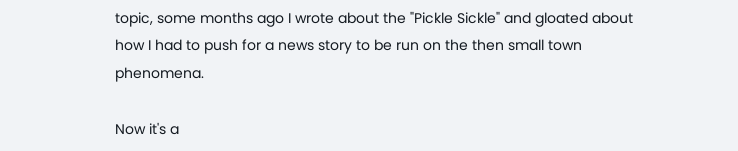topic, some months ago I wrote about the "Pickle Sickle" and gloated about how I had to push for a news story to be run on the then small town phenomena.

Now it's a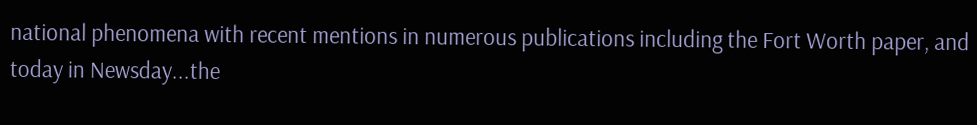national phenomena with recent mentions in numerous publications including the Fort Worth paper, and today in Newsday...the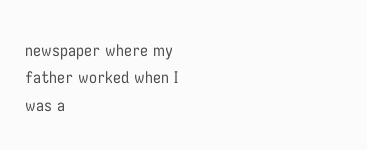newspaper where my father worked when I was a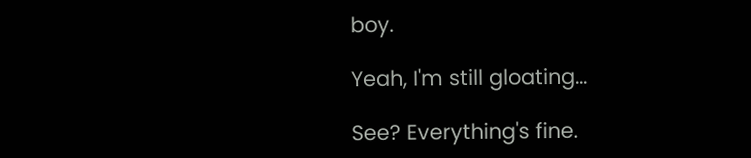boy.

Yeah, I'm still gloating...

See? Everything's fine.